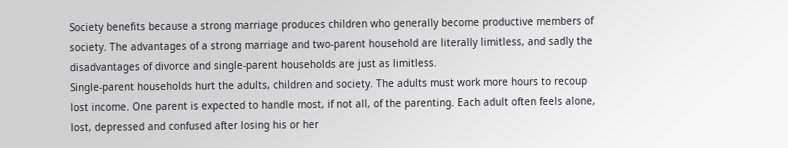Society benefits because a strong marriage produces children who generally become productive members of society. The advantages of a strong marriage and two-parent household are literally limitless, and sadly the disadvantages of divorce and single-parent households are just as limitless.
Single-parent households hurt the adults, children and society. The adults must work more hours to recoup lost income. One parent is expected to handle most, if not all, of the parenting. Each adult often feels alone, lost, depressed and confused after losing his or her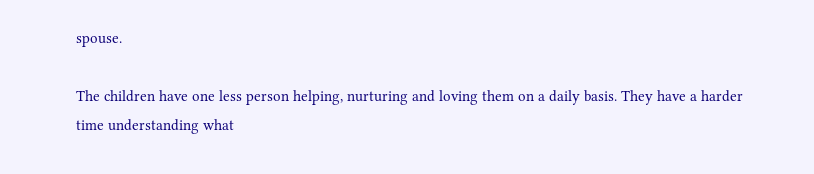spouse.

The children have one less person helping, nurturing and loving them on a daily basis. They have a harder time understanding what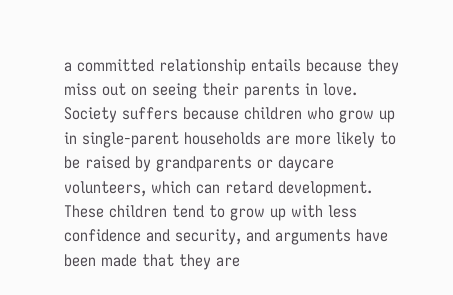a committed relationship entails because they miss out on seeing their parents in love. Society suffers because children who grow up in single-parent households are more likely to be raised by grandparents or daycare volunteers, which can retard development. These children tend to grow up with less confidence and security, and arguments have been made that they are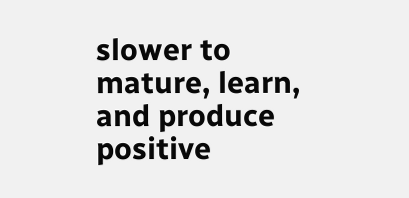slower to mature, learn, and produce positive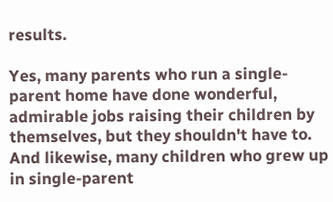results.

Yes, many parents who run a single-parent home have done wonderful, admirable jobs raising their children by themselves, but they shouldn't have to. And likewise, many children who grew up in single-parent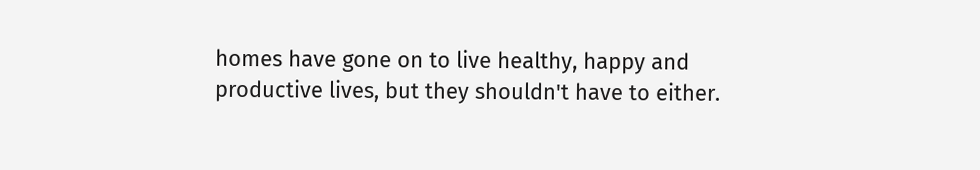homes have gone on to live healthy, happy and productive lives, but they shouldn't have to either.